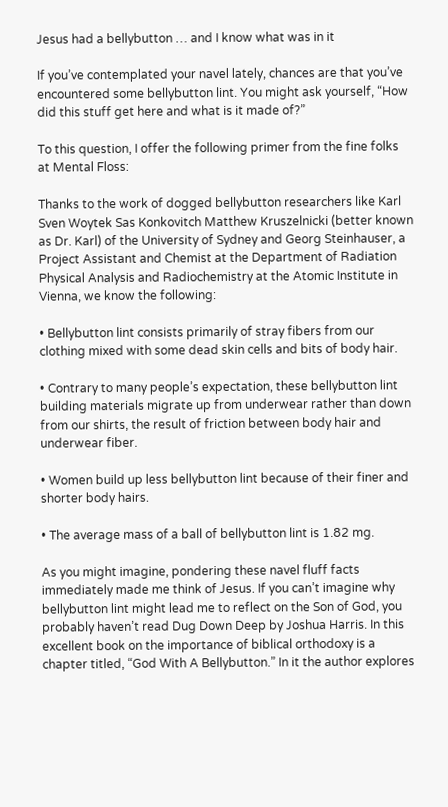Jesus had a bellybutton … and I know what was in it

If you’ve contemplated your navel lately, chances are that you’ve encountered some bellybutton lint. You might ask yourself, “How did this stuff get here and what is it made of?”

To this question, I offer the following primer from the fine folks at Mental Floss:

Thanks to the work of dogged bellybutton researchers like Karl Sven Woytek Sas Konkovitch Matthew Kruszelnicki (better known as Dr. Karl) of the University of Sydney and Georg Steinhauser, a Project Assistant and Chemist at the Department of Radiation Physical Analysis and Radiochemistry at the Atomic Institute in Vienna, we know the following:

• Bellybutton lint consists primarily of stray fibers from our clothing mixed with some dead skin cells and bits of body hair.

• Contrary to many people’s expectation, these bellybutton lint building materials migrate up from underwear rather than down from our shirts, the result of friction between body hair and underwear fiber.

• Women build up less bellybutton lint because of their finer and shorter body hairs.

• The average mass of a ball of bellybutton lint is 1.82 mg.

As you might imagine, pondering these navel fluff facts immediately made me think of Jesus. If you can’t imagine why bellybutton lint might lead me to reflect on the Son of God, you probably haven’t read Dug Down Deep by Joshua Harris. In this excellent book on the importance of biblical orthodoxy is a chapter titled, “God With A Bellybutton.” In it the author explores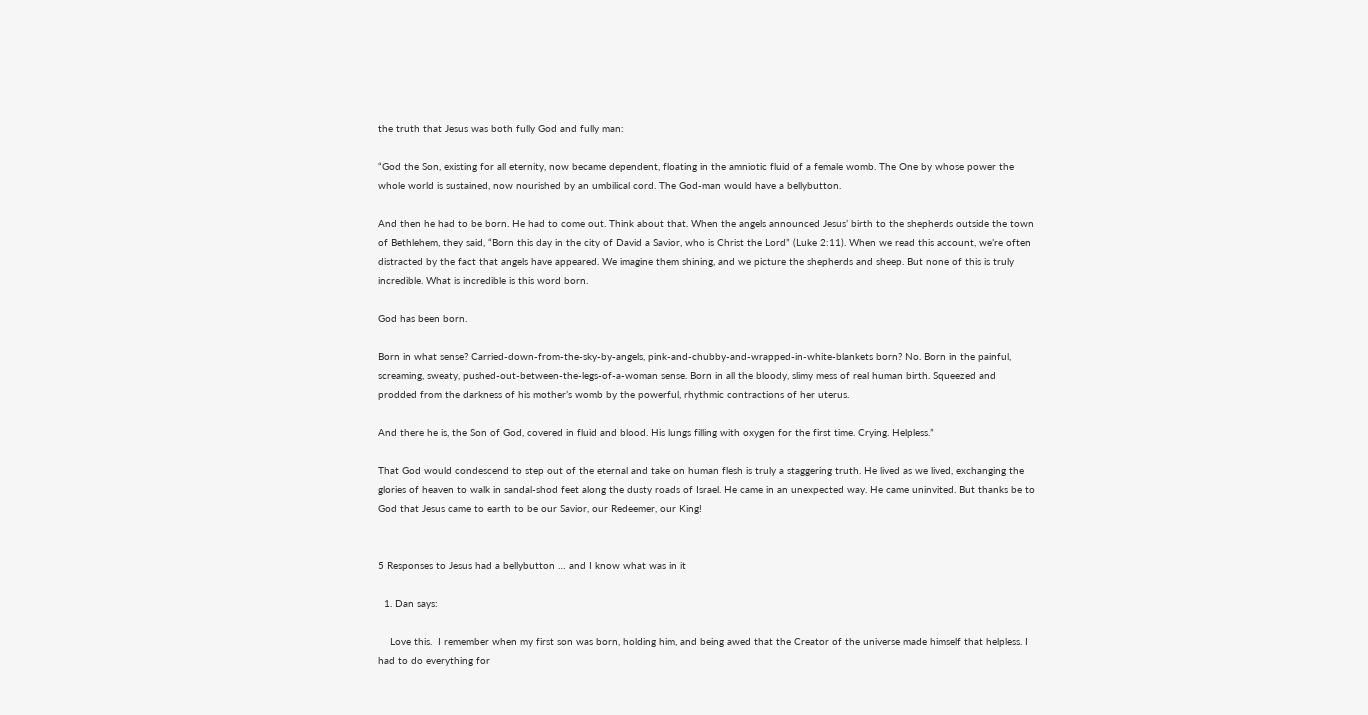the truth that Jesus was both fully God and fully man:

“God the Son, existing for all eternity, now became dependent, floating in the amniotic fluid of a female womb. The One by whose power the whole world is sustained, now nourished by an umbilical cord. The God-man would have a bellybutton.

And then he had to be born. He had to come out. Think about that. When the angels announced Jesus’ birth to the shepherds outside the town of Bethlehem, they said, “Born this day in the city of David a Savior, who is Christ the Lord” (Luke 2:11). When we read this account, we’re often distracted by the fact that angels have appeared. We imagine them shining, and we picture the shepherds and sheep. But none of this is truly incredible. What is incredible is this word born.

God has been born.

Born in what sense? Carried-down-from-the-sky-by-angels, pink-and-chubby-and-wrapped-in-white-blankets born? No. Born in the painful, screaming, sweaty, pushed-out-between-the-legs-of-a-woman sense. Born in all the bloody, slimy mess of real human birth. Squeezed and prodded from the darkness of his mother’s womb by the powerful, rhythmic contractions of her uterus.

And there he is, the Son of God, covered in fluid and blood. His lungs filling with oxygen for the first time. Crying. Helpless.”

That God would condescend to step out of the eternal and take on human flesh is truly a staggering truth. He lived as we lived, exchanging the glories of heaven to walk in sandal-shod feet along the dusty roads of Israel. He came in an unexpected way. He came uninvited. But thanks be to God that Jesus came to earth to be our Savior, our Redeemer, our King!


5 Responses to Jesus had a bellybutton … and I know what was in it

  1. Dan says:

    Love this.  I remember when my first son was born, holding him, and being awed that the Creator of the universe made himself that helpless. I had to do everything for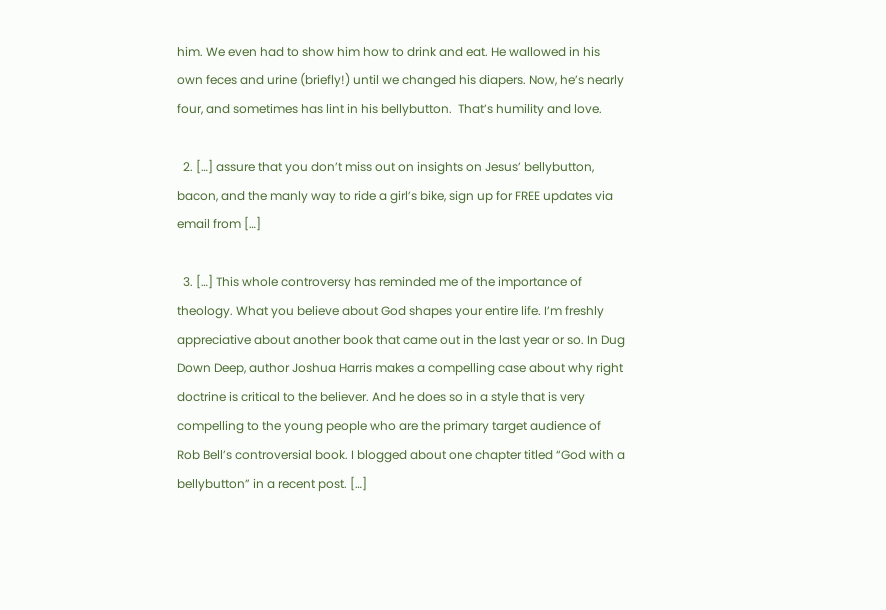him. We even had to show him how to drink and eat. He wallowed in his own feces and urine (briefly!) until we changed his diapers. Now, he’s nearly four, and sometimes has lint in his bellybutton.  That’s humility and love.

  2. […] assure that you don’t miss out on insights on Jesus’ bellybutton, bacon, and the manly way to ride a girl’s bike, sign up for FREE updates via email from […]

  3. […] This whole controversy has reminded me of the importance of theology. What you believe about God shapes your entire life. I’m freshly appreciative about another book that came out in the last year or so. In Dug Down Deep, author Joshua Harris makes a compelling case about why right doctrine is critical to the believer. And he does so in a style that is very compelling to the young people who are the primary target audience of Rob Bell’s controversial book. I blogged about one chapter titled “God with a bellybutton” in a recent post. […]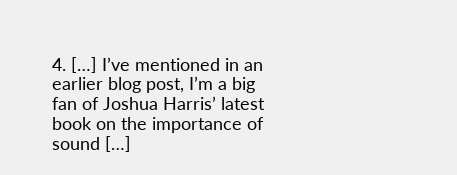4. […] I’ve mentioned in an earlier blog post, I’m a big fan of Joshua Harris’ latest book on the importance of sound […]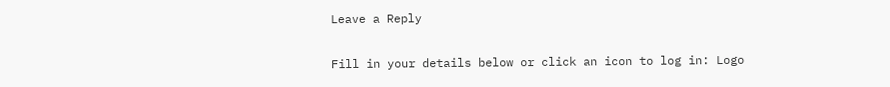Leave a Reply

Fill in your details below or click an icon to log in: Logo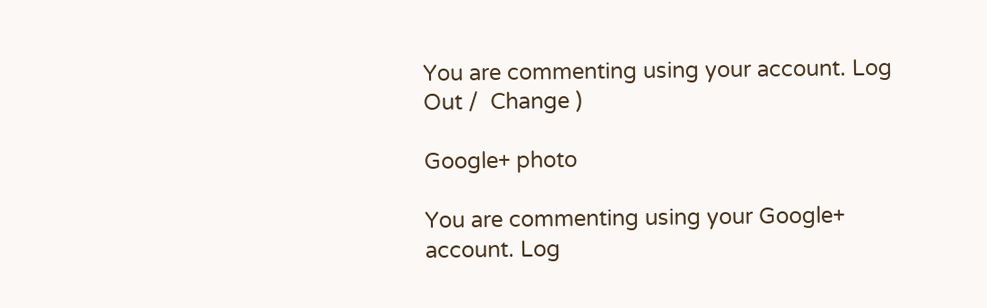You are commenting using your account. Log Out /  Change )

Google+ photo

You are commenting using your Google+ account. Log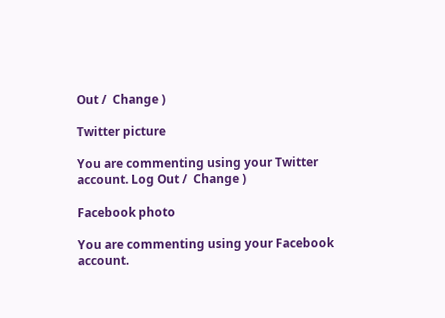Out /  Change )

Twitter picture

You are commenting using your Twitter account. Log Out /  Change )

Facebook photo

You are commenting using your Facebook account.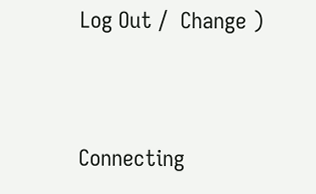Log Out /  Change )


Connecting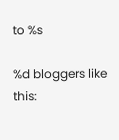to %s

%d bloggers like this: